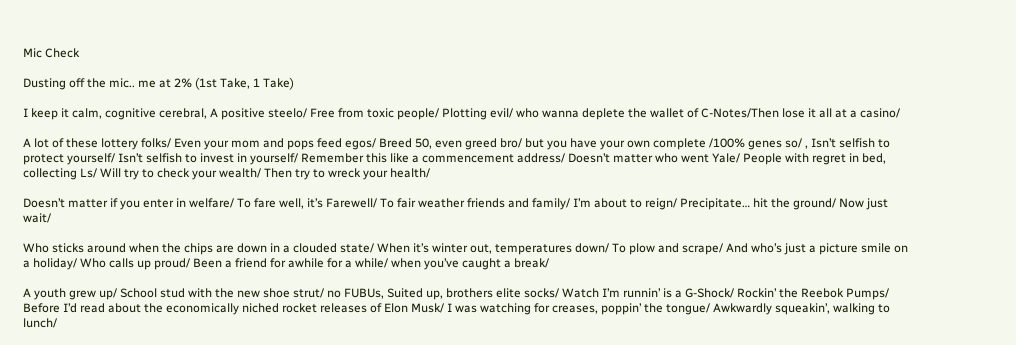Mic Check

Dusting off the mic.. me at 2% (1st Take, 1 Take)

I keep it calm, cognitive cerebral, A positive steelo/ Free from toxic people/ Plotting evil/ who wanna deplete the wallet of C-Notes/Then lose it all at a casino/

A lot of these lottery folks/ Even your mom and pops feed egos/ Breed 50, even greed bro/ but you have your own complete /100% genes so/ , Isn’t selfish to protect yourself/ Isn’t selfish to invest in yourself/ Remember this like a commencement address/ Doesn’t matter who went Yale/ People with regret in bed, collecting Ls/ Will try to check your wealth/ Then try to wreck your health/

Doesn’t matter if you enter in welfare/ To fare well, it’s Farewell/ To fair weather friends and family/ I’m about to reign/ Precipitate… hit the ground/ Now just wait/

Who sticks around when the chips are down in a clouded state/ When it’s winter out, temperatures down/ To plow and scrape/ And who’s just a picture smile on a holiday/ Who calls up proud/ Been a friend for awhile for a while/ when you’ve caught a break/

A youth grew up/ School stud with the new shoe strut/ no FUBUs, Suited up, brothers elite socks/ Watch I’m runnin’ is a G-Shock/ Rockin’ the Reebok Pumps/ Before I’d read about the economically niched rocket releases of Elon Musk/ I was watching for creases, poppin’ the tongue/ Awkwardly squeakin’, walking to lunch/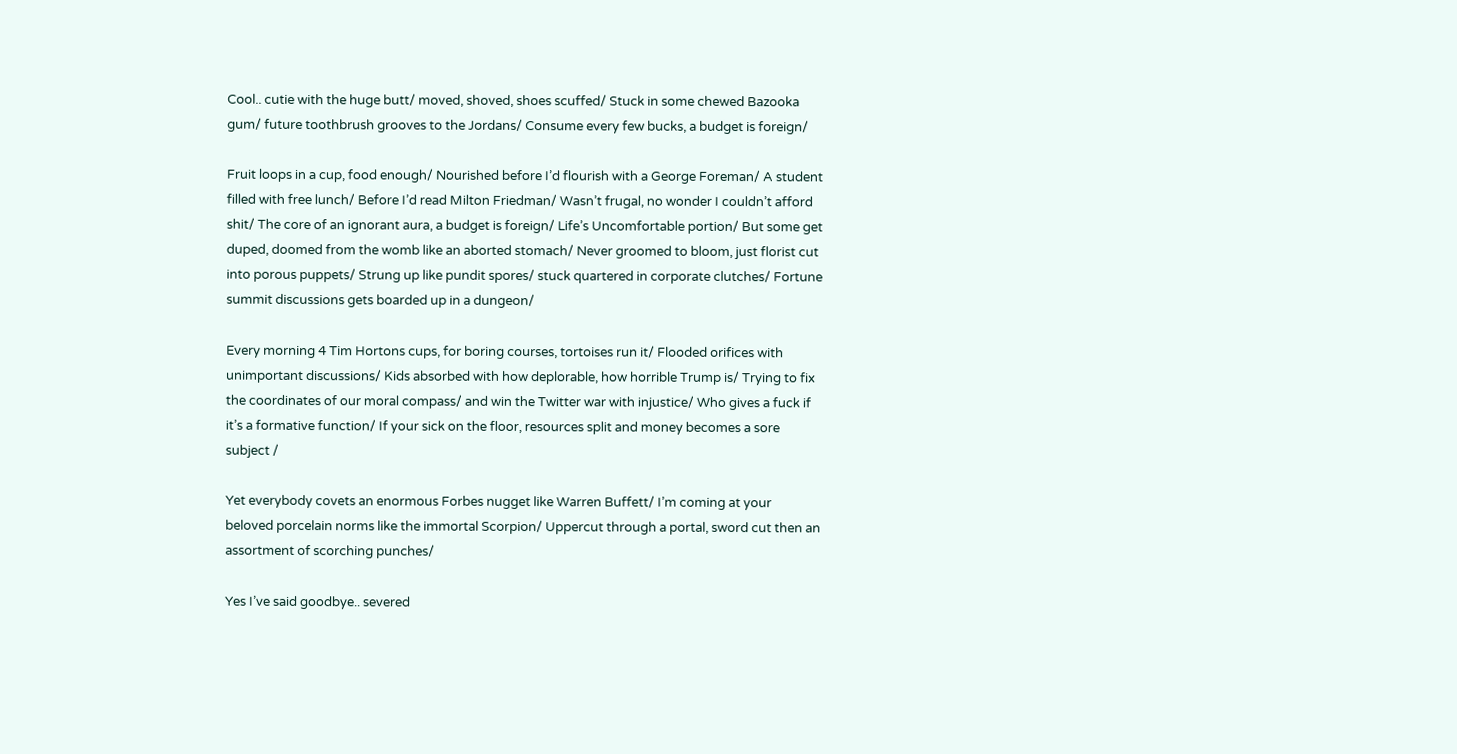Cool.. cutie with the huge butt/ moved, shoved, shoes scuffed/ Stuck in some chewed Bazooka gum/ future toothbrush grooves to the Jordans/ Consume every few bucks, a budget is foreign/

Fruit loops in a cup, food enough/ Nourished before I’d flourish with a George Foreman/ A student filled with free lunch/ Before I’d read Milton Friedman/ Wasn’t frugal, no wonder I couldn’t afford shit/ The core of an ignorant aura, a budget is foreign/ Life’s Uncomfortable portion/ But some get duped, doomed from the womb like an aborted stomach/ Never groomed to bloom, just florist cut into porous puppets/ Strung up like pundit spores/ stuck quartered in corporate clutches/ Fortune summit discussions gets boarded up in a dungeon/

Every morning 4 Tim Hortons cups, for boring courses, tortoises run it/ Flooded orifices with unimportant discussions/ Kids absorbed with how deplorable, how horrible Trump is/ Trying to fix the coordinates of our moral compass/ and win the Twitter war with injustice/ Who gives a fuck if it’s a formative function/ If your sick on the floor, resources split and money becomes a sore subject /

Yet everybody covets an enormous Forbes nugget like Warren Buffett/ I’m coming at your beloved porcelain norms like the immortal Scorpion/ Uppercut through a portal, sword cut then an assortment of scorching punches/

Yes I’ve said goodbye.. severed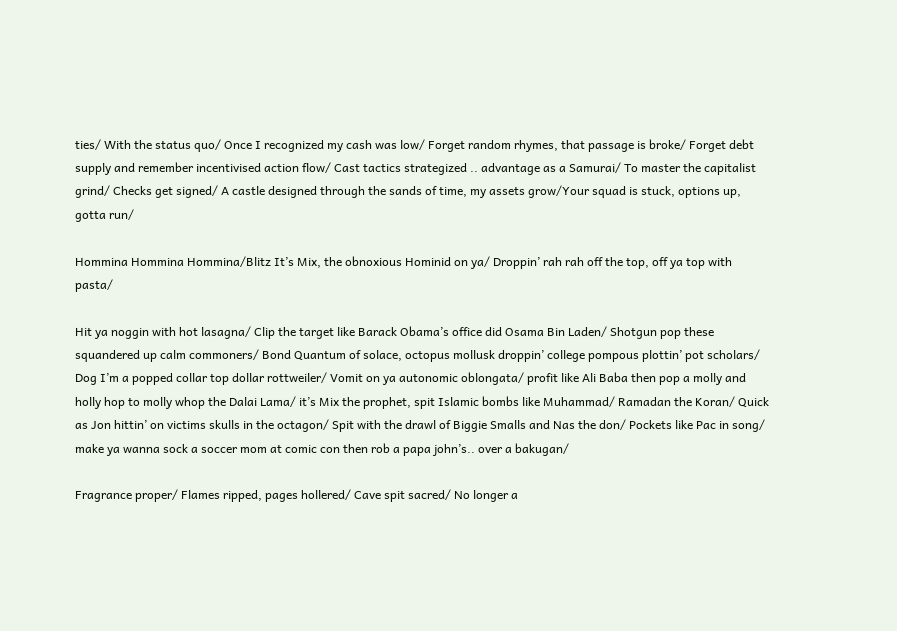ties/ With the status quo/ Once I recognized my cash was low/ Forget random rhymes, that passage is broke/ Forget debt supply and remember incentivised action flow/ Cast tactics strategized .. advantage as a Samurai/ To master the capitalist grind/ Checks get signed/ A castle designed through the sands of time, my assets grow/Your squad is stuck, options up, gotta run/

Hommina Hommina Hommina/Blitz It’s Mix, the obnoxious Hominid on ya/ Droppin’ rah rah off the top, off ya top with pasta/

Hit ya noggin with hot lasagna/ Clip the target like Barack Obama’s office did Osama Bin Laden/ Shotgun pop these squandered up calm commoners/ Bond Quantum of solace, octopus mollusk droppin’ college pompous plottin’ pot scholars/ Dog I’m a popped collar top dollar rottweiler/ Vomit on ya autonomic oblongata/ profit like Ali Baba then pop a molly and holly hop to molly whop the Dalai Lama/ it’s Mix the prophet, spit Islamic bombs like Muhammad/ Ramadan the Koran/ Quick as Jon hittin’ on victims skulls in the octagon/ Spit with the drawl of Biggie Smalls and Nas the don/ Pockets like Pac in song/ make ya wanna sock a soccer mom at comic con then rob a papa john’s.. over a bakugan/

Fragrance proper/ Flames ripped, pages hollered/ Cave spit sacred/ No longer a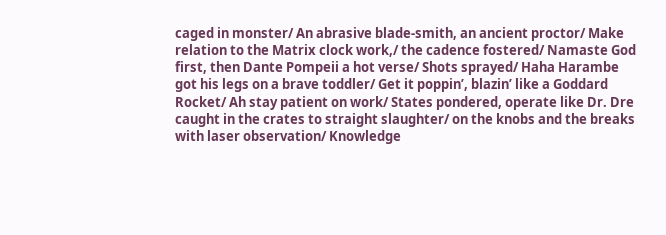caged in monster/ An abrasive blade-smith, an ancient proctor/ Make  relation to the Matrix clock work,/ the cadence fostered/ Namaste God first, then Dante Pompeii a hot verse/ Shots sprayed/ Haha Harambe got his legs on a brave toddler/ Get it poppin’, blazin’ like a Goddard Rocket/ Ah stay patient on work/ States pondered, operate like Dr. Dre caught in the crates to straight slaughter/ on the knobs and the breaks with laser observation/ Knowledge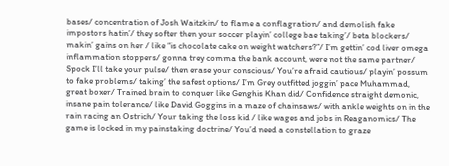bases/ concentration of Josh Waitzkin/ to flame a conflagration/ and demolish fake impostors hatin’/ they softer then your soccer playin’ college bae taking’/ beta blockers/ makin’ gains on her / like “is chocolate cake on weight watchers?”/ I’m gettin’ cod liver omega inflammation stoppers/ gonna trey comma the bank account, were not the same partner/ Spock I’ll take your pulse/ then erase your conscious/ You’re afraid cautious/ playin’ possum to fake problems/ taking’ the safest options/ I’m Grey outfitted joggin’ pace Muhammad, great boxer/ Trained brain to conquer like Genghis Khan did/ Confidence straight demonic, insane pain tolerance/ like David Goggins in a maze of chainsaws/ with ankle weights on in the rain racing an Ostrich/ Your taking the loss kid / like wages and jobs in Reaganomics/ The game is locked in my painstaking doctrine/ You’d need a constellation to graze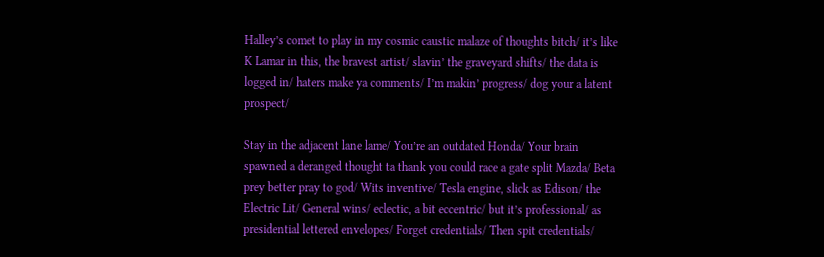Halley’s comet to play in my cosmic caustic malaze of thoughts bitch/ it’s like K Lamar in this, the bravest artist/ slavin’ the graveyard shifts/ the data is logged in/ haters make ya comments/ I’m makin’ progress/ dog your a latent prospect/

Stay in the adjacent lane lame/ You’re an outdated Honda/ Your brain spawned a deranged thought ta thank you could race a gate split Mazda/ Beta prey better pray to god/ Wits inventive/ Tesla engine, slick as Edison/ the Electric Lit/ General wins/ eclectic, a bit eccentric/ but it’s professional/ as presidential lettered envelopes/ Forget credentials/ Then spit credentials/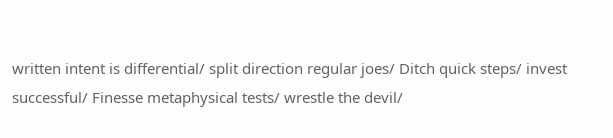written intent is differential/ split direction regular joes/ Ditch quick steps/ invest successful/ Finesse metaphysical tests/ wrestle the devil/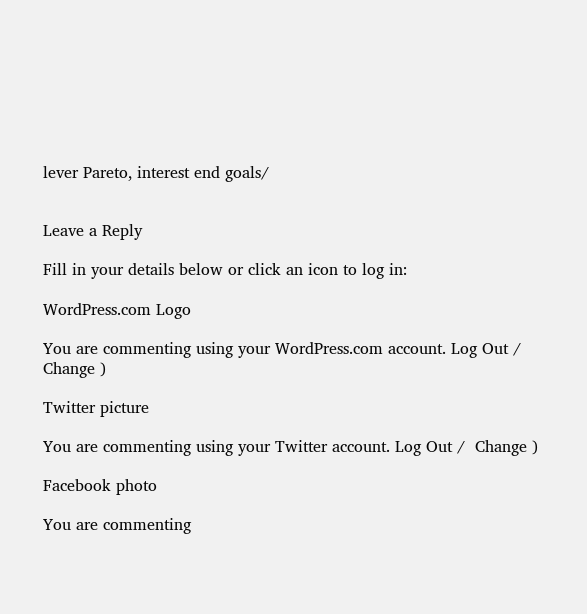lever Pareto, interest end goals/


Leave a Reply

Fill in your details below or click an icon to log in:

WordPress.com Logo

You are commenting using your WordPress.com account. Log Out /  Change )

Twitter picture

You are commenting using your Twitter account. Log Out /  Change )

Facebook photo

You are commenting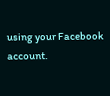using your Facebook account.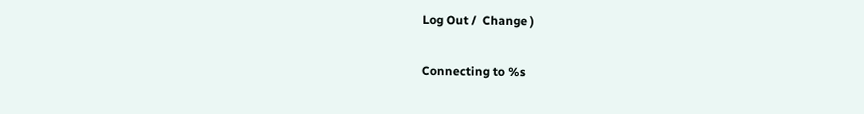Log Out /  Change )

Connecting to %s